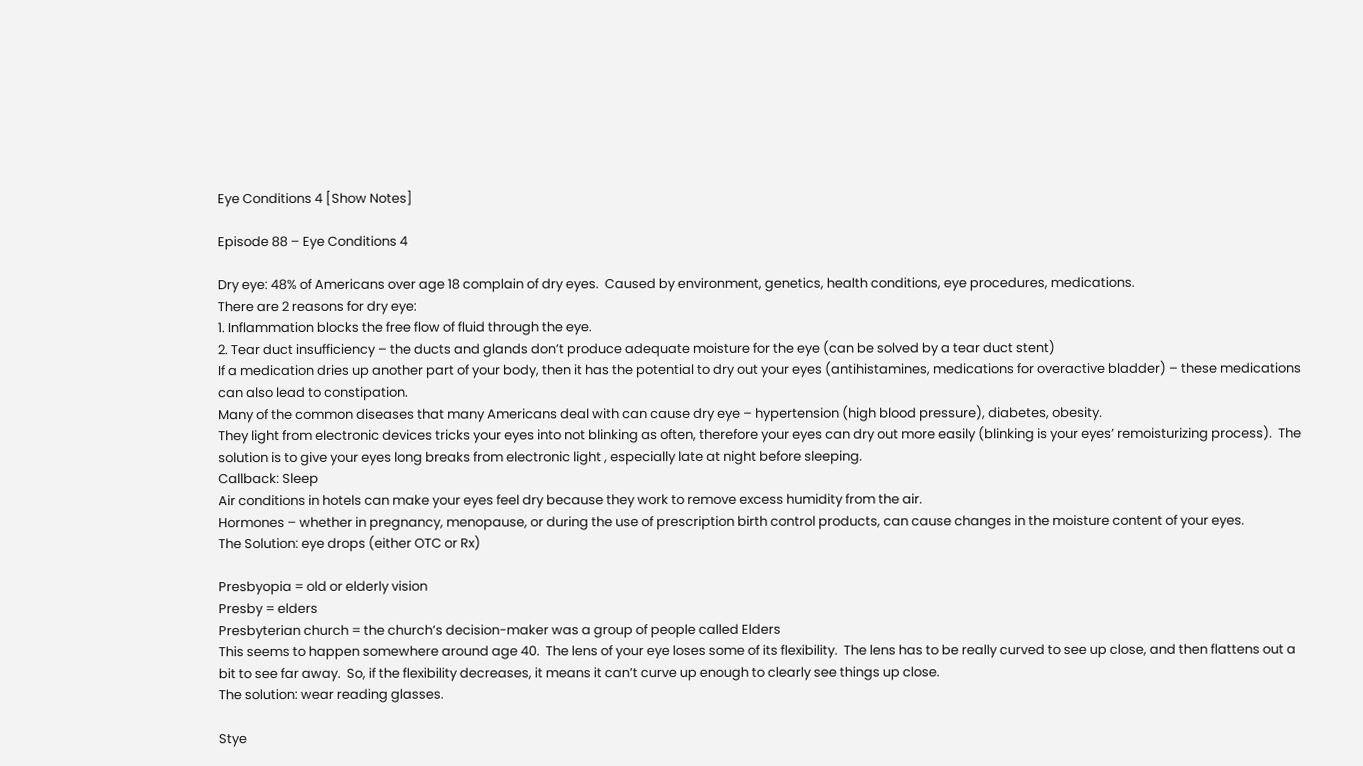Eye Conditions 4 [Show Notes]

Episode 88 – Eye Conditions 4

Dry eye: 48% of Americans over age 18 complain of dry eyes.  Caused by environment, genetics, health conditions, eye procedures, medications.
There are 2 reasons for dry eye:
1. Inflammation blocks the free flow of fluid through the eye.
2. Tear duct insufficiency – the ducts and glands don’t produce adequate moisture for the eye (can be solved by a tear duct stent)
If a medication dries up another part of your body, then it has the potential to dry out your eyes (antihistamines, medications for overactive bladder) – these medications can also lead to constipation.
Many of the common diseases that many Americans deal with can cause dry eye – hypertension (high blood pressure), diabetes, obesity.
They light from electronic devices tricks your eyes into not blinking as often, therefore your eyes can dry out more easily (blinking is your eyes’ remoisturizing process).  The solution is to give your eyes long breaks from electronic light , especially late at night before sleeping.
Callback: Sleep
Air conditions in hotels can make your eyes feel dry because they work to remove excess humidity from the air.
Hormones – whether in pregnancy, menopause, or during the use of prescription birth control products, can cause changes in the moisture content of your eyes.
The Solution: eye drops (either OTC or Rx)

Presbyopia = old or elderly vision
Presby = elders
Presbyterian church = the church’s decision-maker was a group of people called Elders
This seems to happen somewhere around age 40.  The lens of your eye loses some of its flexibility.  The lens has to be really curved to see up close, and then flattens out a bit to see far away.  So, if the flexibility decreases, it means it can’t curve up enough to clearly see things up close.
The solution: wear reading glasses.

Stye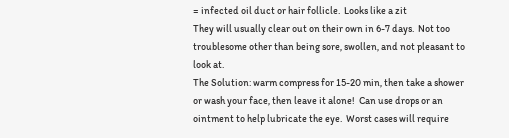= infected oil duct or hair follicle.  Looks like a zit
They will usually clear out on their own in 6-7 days.  Not too troublesome other than being sore, swollen, and not pleasant to look at.
The Solution: warm compress for 15-20 min, then take a shower or wash your face, then leave it alone!  Can use drops or an ointment to help lubricate the eye.  Worst cases will require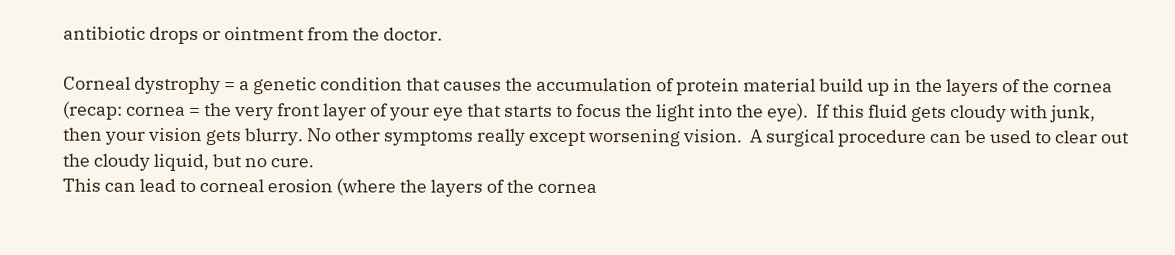antibiotic drops or ointment from the doctor.

Corneal dystrophy = a genetic condition that causes the accumulation of protein material build up in the layers of the cornea (recap: cornea = the very front layer of your eye that starts to focus the light into the eye).  If this fluid gets cloudy with junk, then your vision gets blurry. No other symptoms really except worsening vision.  A surgical procedure can be used to clear out the cloudy liquid, but no cure.
This can lead to corneal erosion (where the layers of the cornea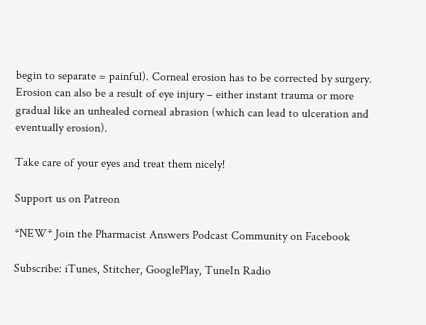begin to separate = painful). Corneal erosion has to be corrected by surgery.  Erosion can also be a result of eye injury – either instant trauma or more gradual like an unhealed corneal abrasion (which can lead to ulceration and eventually erosion).

Take care of your eyes and treat them nicely!

Support us on Patreon

*NEW* Join the Pharmacist Answers Podcast Community on Facebook

Subscribe: iTunes, Stitcher, GooglePlay, TuneIn Radio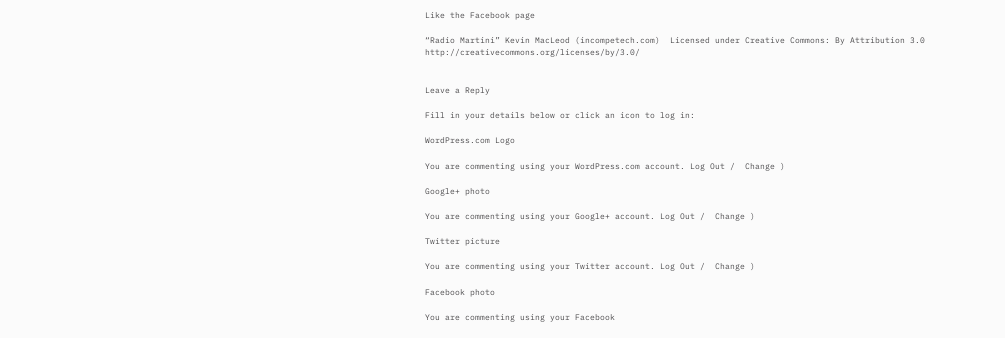Like the Facebook page

“Radio Martini” Kevin MacLeod (incompetech.com)  Licensed under Creative Commons: By Attribution 3.0 http://creativecommons.org/licenses/by/3.0/


Leave a Reply

Fill in your details below or click an icon to log in:

WordPress.com Logo

You are commenting using your WordPress.com account. Log Out /  Change )

Google+ photo

You are commenting using your Google+ account. Log Out /  Change )

Twitter picture

You are commenting using your Twitter account. Log Out /  Change )

Facebook photo

You are commenting using your Facebook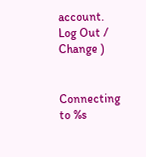account. Log Out /  Change )


Connecting to %s